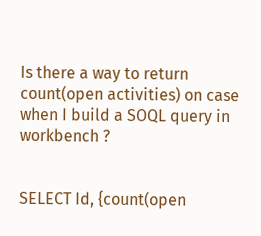Is there a way to return count(open activities) on case when I build a SOQL query in workbench ?


SELECT Id, {count(open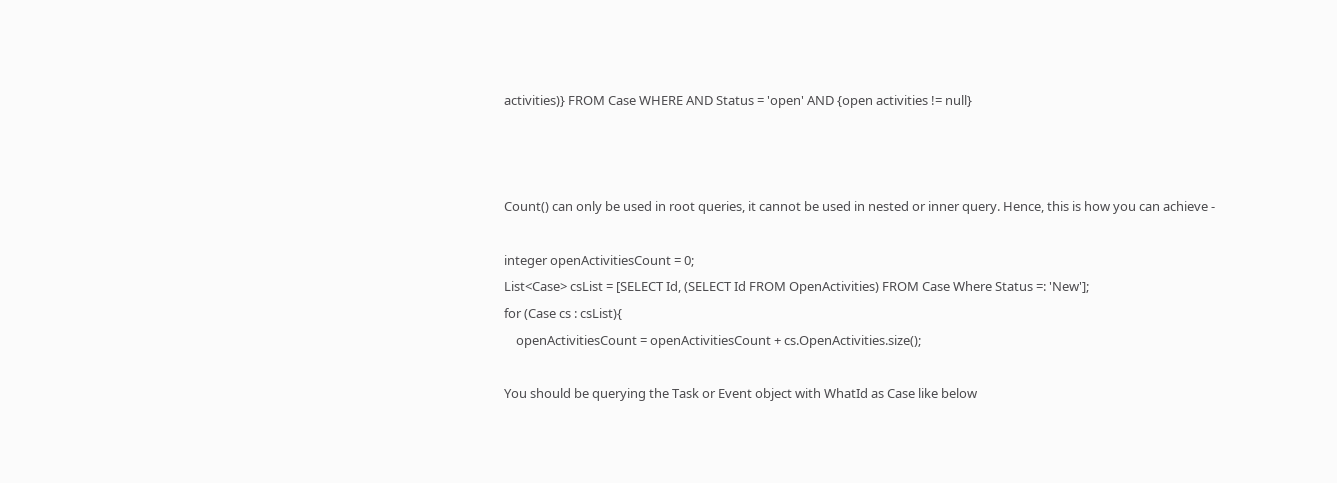activities)} FROM Case WHERE AND Status = 'open' AND {open activities != null}



Count() can only be used in root queries, it cannot be used in nested or inner query. Hence, this is how you can achieve -

integer openActivitiesCount = 0;
List<Case> csList = [SELECT Id, (SELECT Id FROM OpenActivities) FROM Case Where Status =: 'New'];
for (Case cs : csList){
    openActivitiesCount = openActivitiesCount + cs.OpenActivities.size();

You should be querying the Task or Event object with WhatId as Case like below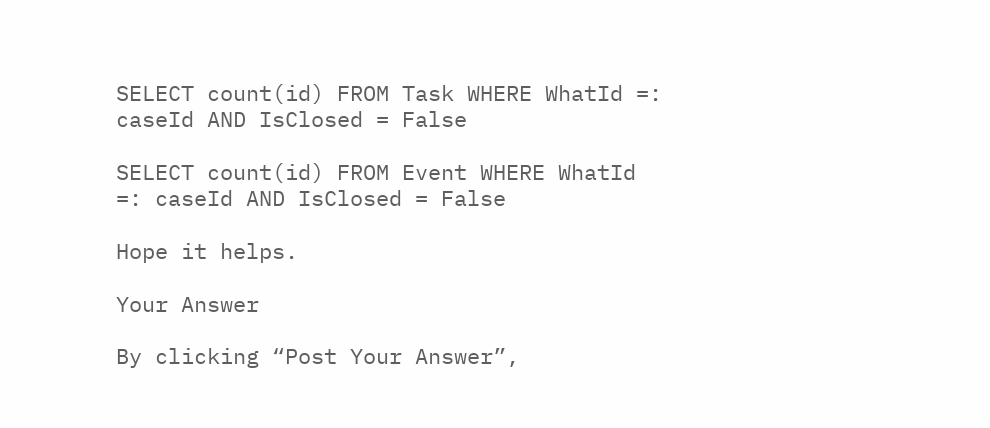SELECT count(id) FROM Task WHERE WhatId =: caseId AND IsClosed = False

SELECT count(id) FROM Event WHERE WhatId =: caseId AND IsClosed = False

Hope it helps.

Your Answer

By clicking “Post Your Answer”,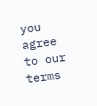you agree to our terms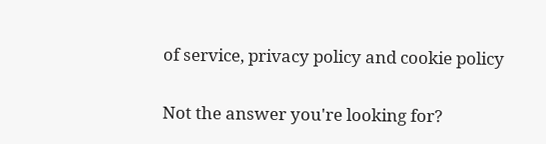of service, privacy policy and cookie policy

Not the answer you're looking for?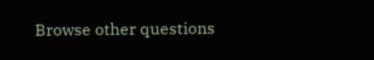Browse other questions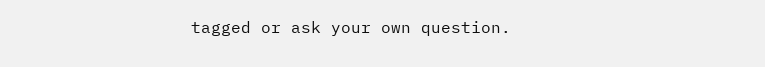tagged or ask your own question.